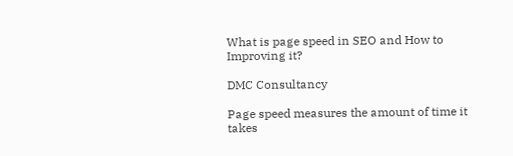What is page speed in SEO and How to Improving it?

DMC Consultancy

Page speed measures the amount of time it takes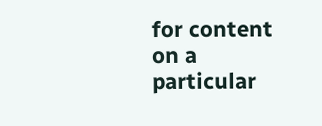for content on a particular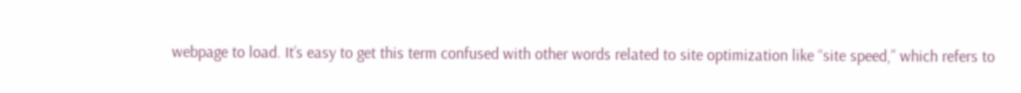webpage to load. It’s easy to get this term confused with other words related to site optimization like “site speed,” which refers to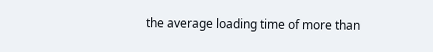the average loading time of more than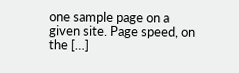one sample page on a given site. Page speed, on the […]